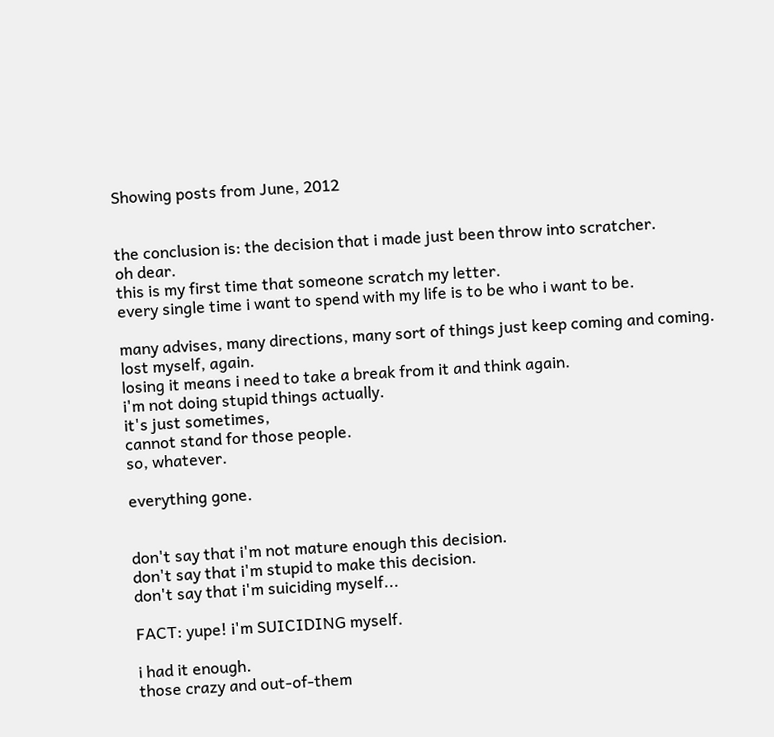Showing posts from June, 2012


the conclusion is: the decision that i made just been throw into scratcher.
oh dear.
this is my first time that someone scratch my letter.
every single time i want to spend with my life is to be who i want to be.

many advises, many directions, many sort of things just keep coming and coming.
lost myself, again.
losing it means i need to take a break from it and think again.
i'm not doing stupid things actually.
it's just sometimes,
cannot stand for those people.
so, whatever.

everything gone.


don't say that i'm not mature enough this decision.
don't say that i'm stupid to make this decision.
don't say that i'm suiciding myself...

FACT: yupe! i'm SUICIDING myself.

i had it enough.
those crazy and out-of-them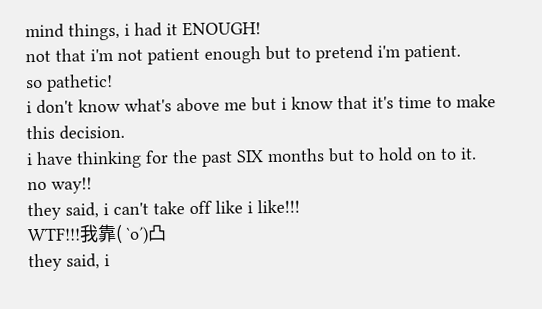mind things, i had it ENOUGH!
not that i'm not patient enough but to pretend i'm patient.
so pathetic!
i don't know what's above me but i know that it's time to make this decision.
i have thinking for the past SIX months but to hold on to it.
no way!!
they said, i can't take off like i like!!!
WTF!!!我靠( ‵o′)凸
they said, i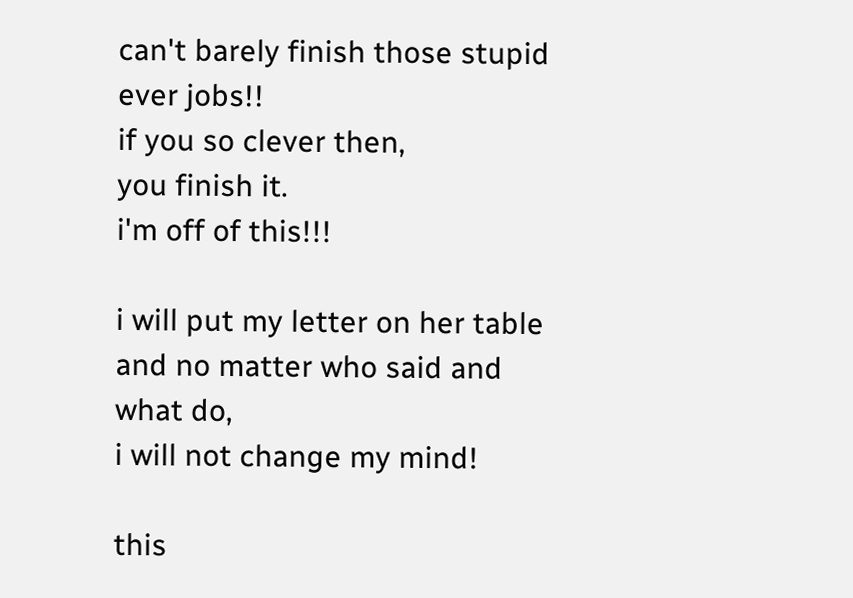can't barely finish those stupid ever jobs!!
if you so clever then,
you finish it.
i'm off of this!!!

i will put my letter on her table and no matter who said and what do,
i will not change my mind!

this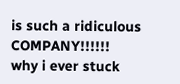is such a ridiculous COMPANY!!!!!!
why i ever stuck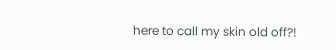here to call my skin old off?!